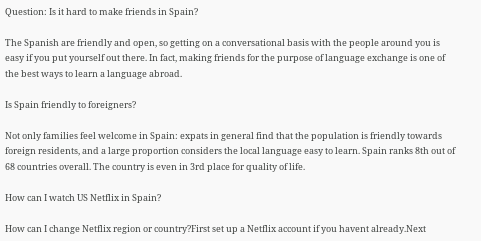Question: Is it hard to make friends in Spain?

The Spanish are friendly and open, so getting on a conversational basis with the people around you is easy if you put yourself out there. In fact, making friends for the purpose of language exchange is one of the best ways to learn a language abroad.

Is Spain friendly to foreigners?

Not only families feel welcome in Spain: expats in general find that the population is friendly towards foreign residents, and a large proportion considers the local language easy to learn. Spain ranks 8th out of 68 countries overall. The country is even in 3rd place for quality of life.

How can I watch US Netflix in Spain?

How can I change Netflix region or country?First set up a Netflix account if you havent already.Next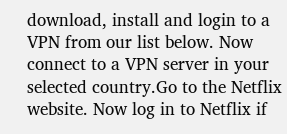download, install and login to a VPN from our list below. Now connect to a VPN server in your selected country.Go to the Netflix website. Now log in to Netflix if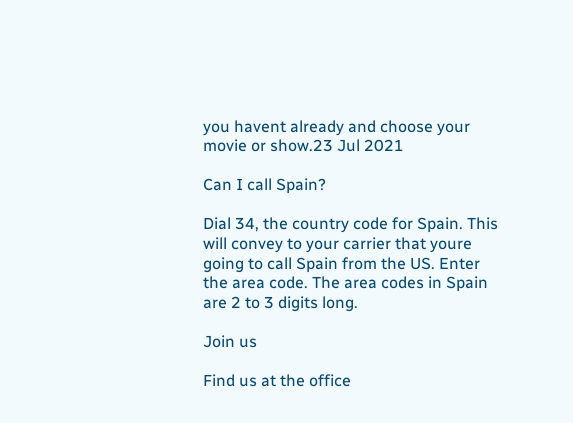you havent already and choose your movie or show.23 Jul 2021

Can I call Spain?

Dial 34, the country code for Spain. This will convey to your carrier that youre going to call Spain from the US. Enter the area code. The area codes in Spain are 2 to 3 digits long.

Join us

Find us at the office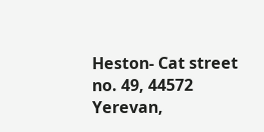Heston- Cat street no. 49, 44572 Yerevan,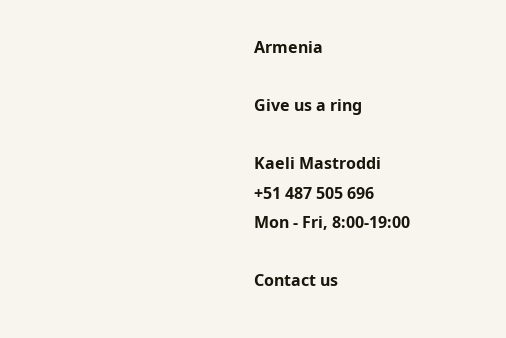Armenia

Give us a ring

Kaeli Mastroddi
+51 487 505 696
Mon - Fri, 8:00-19:00

Contact us